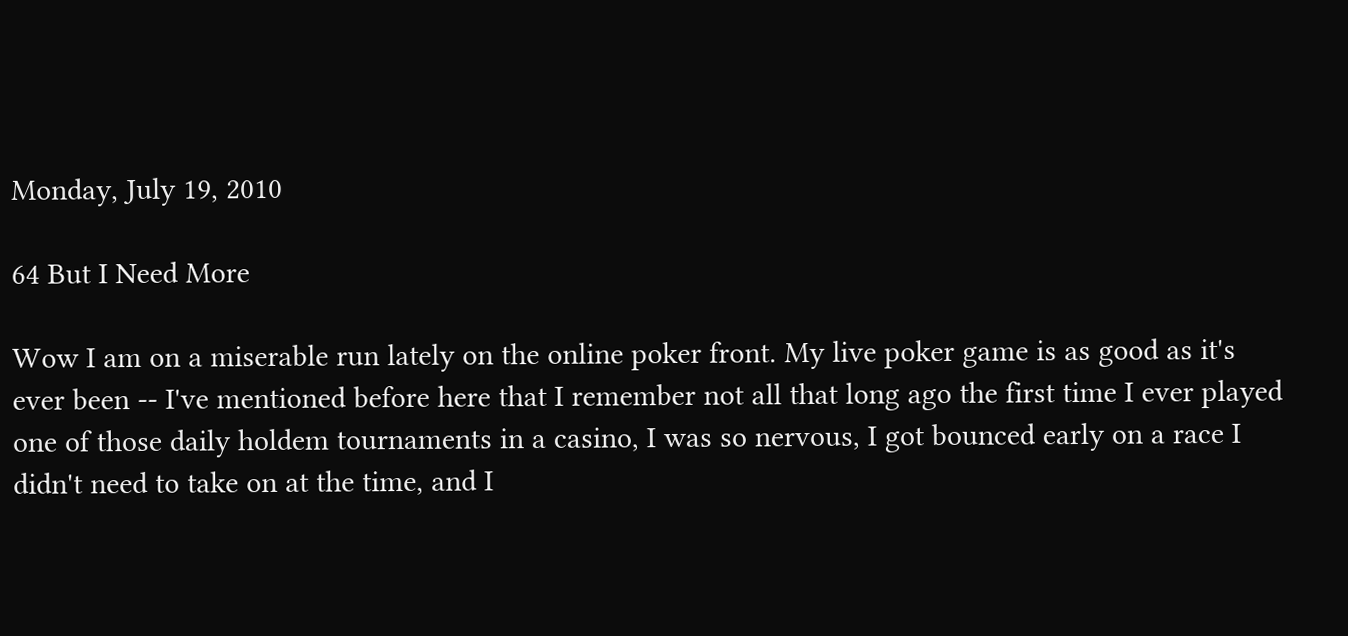Monday, July 19, 2010

64 But I Need More

Wow I am on a miserable run lately on the online poker front. My live poker game is as good as it's ever been -- I've mentioned before here that I remember not all that long ago the first time I ever played one of those daily holdem tournaments in a casino, I was so nervous, I got bounced early on a race I didn't need to take on at the time, and I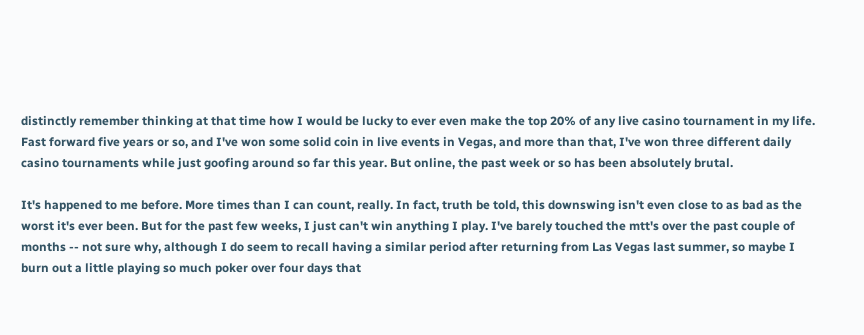distinctly remember thinking at that time how I would be lucky to ever even make the top 20% of any live casino tournament in my life. Fast forward five years or so, and I've won some solid coin in live events in Vegas, and more than that, I've won three different daily casino tournaments while just goofing around so far this year. But online, the past week or so has been absolutely brutal.

It's happened to me before. More times than I can count, really. In fact, truth be told, this downswing isn't even close to as bad as the worst it's ever been. But for the past few weeks, I just can't win anything I play. I've barely touched the mtt's over the past couple of months -- not sure why, although I do seem to recall having a similar period after returning from Las Vegas last summer, so maybe I burn out a little playing so much poker over four days that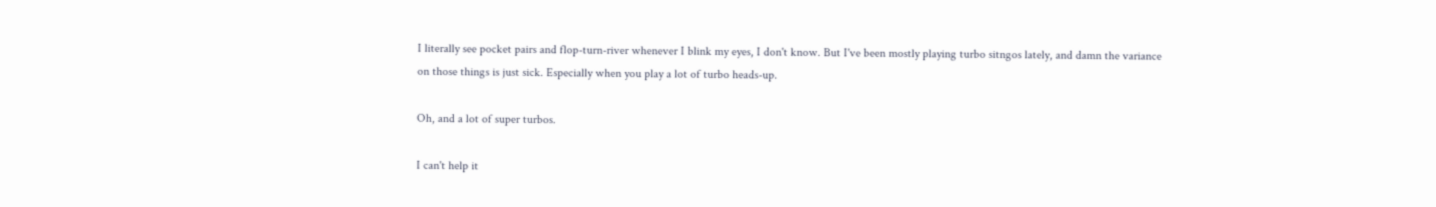I literally see pocket pairs and flop-turn-river whenever I blink my eyes, I don't know. But I've been mostly playing turbo sitngos lately, and damn the variance on those things is just sick. Especially when you play a lot of turbo heads-up.

Oh, and a lot of super turbos.

I can't help it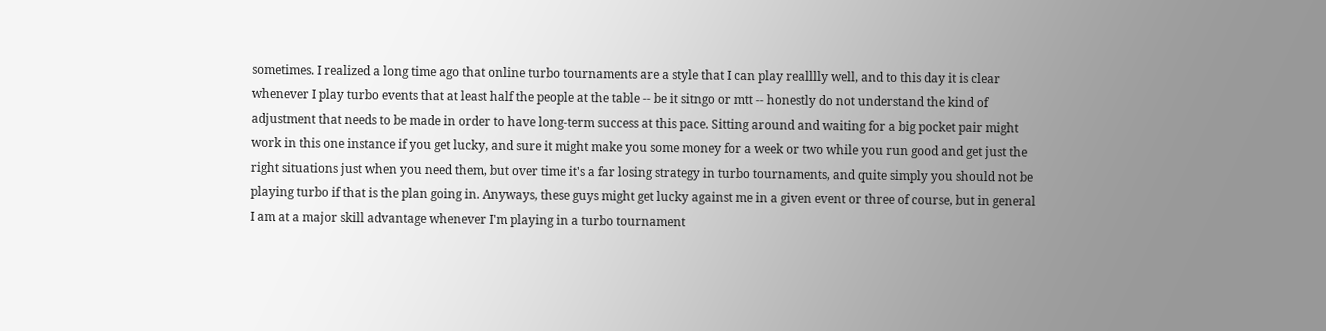sometimes. I realized a long time ago that online turbo tournaments are a style that I can play realllly well, and to this day it is clear whenever I play turbo events that at least half the people at the table -- be it sitngo or mtt -- honestly do not understand the kind of adjustment that needs to be made in order to have long-term success at this pace. Sitting around and waiting for a big pocket pair might work in this one instance if you get lucky, and sure it might make you some money for a week or two while you run good and get just the right situations just when you need them, but over time it's a far losing strategy in turbo tournaments, and quite simply you should not be playing turbo if that is the plan going in. Anyways, these guys might get lucky against me in a given event or three of course, but in general I am at a major skill advantage whenever I'm playing in a turbo tournament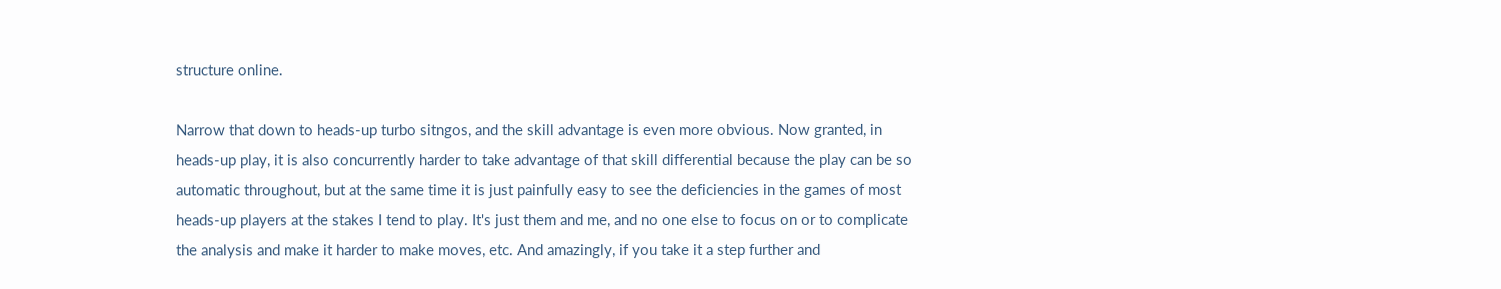structure online.

Narrow that down to heads-up turbo sitngos, and the skill advantage is even more obvious. Now granted, in heads-up play, it is also concurrently harder to take advantage of that skill differential because the play can be so automatic throughout, but at the same time it is just painfully easy to see the deficiencies in the games of most heads-up players at the stakes I tend to play. It's just them and me, and no one else to focus on or to complicate the analysis and make it harder to make moves, etc. And amazingly, if you take it a step further and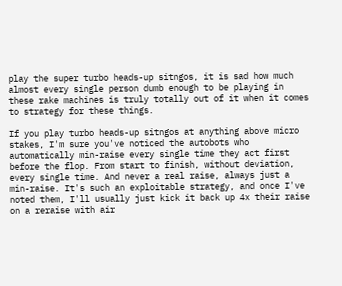play the super turbo heads-up sitngos, it is sad how much almost every single person dumb enough to be playing in these rake machines is truly totally out of it when it comes to strategy for these things.

If you play turbo heads-up sitngos at anything above micro stakes, I'm sure you've noticed the autobots who automatically min-raise every single time they act first before the flop. From start to finish, without deviation, every single time. And never a real raise, always just a min-raise. It's such an exploitable strategy, and once I've noted them, I'll usually just kick it back up 4x their raise on a reraise with air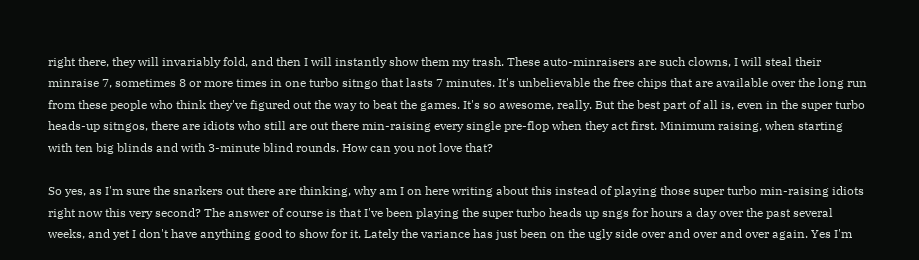right there, they will invariably fold, and then I will instantly show them my trash. These auto-minraisers are such clowns, I will steal their minraise 7, sometimes 8 or more times in one turbo sitngo that lasts 7 minutes. It's unbelievable the free chips that are available over the long run from these people who think they've figured out the way to beat the games. It's so awesome, really. But the best part of all is, even in the super turbo heads-up sitngos, there are idiots who still are out there min-raising every single pre-flop when they act first. Minimum raising, when starting with ten big blinds and with 3-minute blind rounds. How can you not love that?

So yes, as I'm sure the snarkers out there are thinking, why am I on here writing about this instead of playing those super turbo min-raising idiots right now this very second? The answer of course is that I've been playing the super turbo heads up sngs for hours a day over the past several weeks, and yet I don't have anything good to show for it. Lately the variance has just been on the ugly side over and over and over again. Yes I'm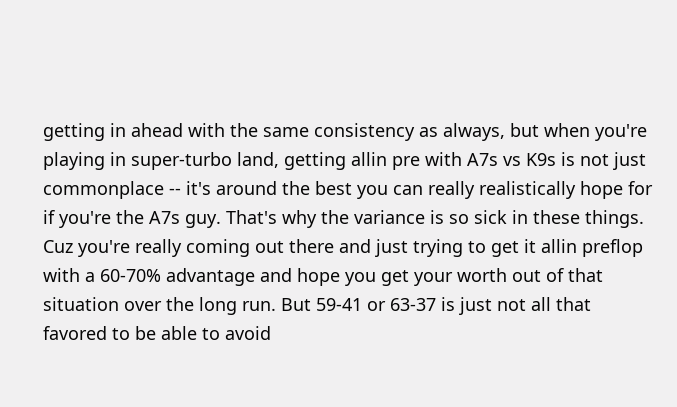getting in ahead with the same consistency as always, but when you're playing in super-turbo land, getting allin pre with A7s vs K9s is not just commonplace -- it's around the best you can really realistically hope for if you're the A7s guy. That's why the variance is so sick in these things. Cuz you're really coming out there and just trying to get it allin preflop with a 60-70% advantage and hope you get your worth out of that situation over the long run. But 59-41 or 63-37 is just not all that favored to be able to avoid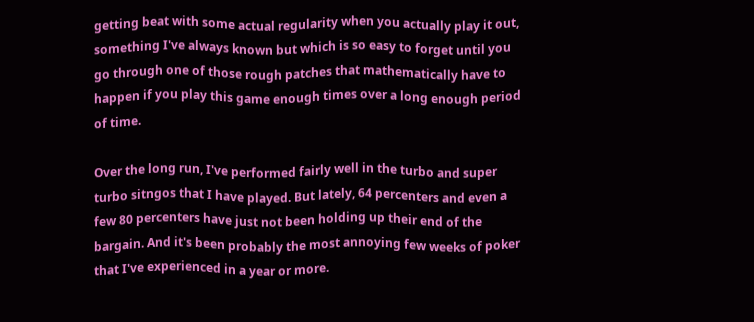getting beat with some actual regularity when you actually play it out, something I've always known but which is so easy to forget until you go through one of those rough patches that mathematically have to happen if you play this game enough times over a long enough period of time.

Over the long run, I've performed fairly well in the turbo and super turbo sitngos that I have played. But lately, 64 percenters and even a few 80 percenters have just not been holding up their end of the bargain. And it's been probably the most annoying few weeks of poker that I've experienced in a year or more.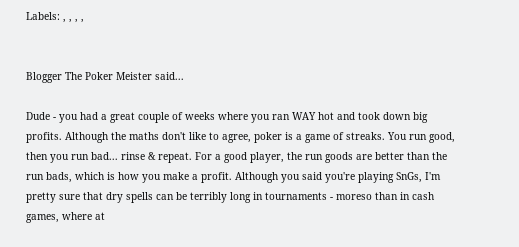Labels: , , , ,


Blogger The Poker Meister said...

Dude - you had a great couple of weeks where you ran WAY hot and took down big profits. Although the maths don't like to agree, poker is a game of streaks. You run good, then you run bad... rinse & repeat. For a good player, the run goods are better than the run bads, which is how you make a profit. Although you said you're playing SnGs, I'm pretty sure that dry spells can be terribly long in tournaments - moreso than in cash games, where at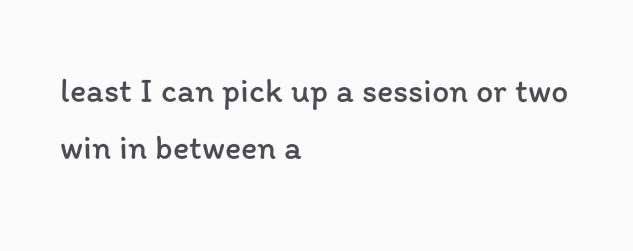least I can pick up a session or two win in between a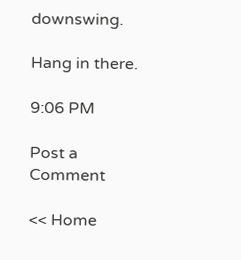downswing.

Hang in there.

9:06 PM

Post a Comment

<< Home